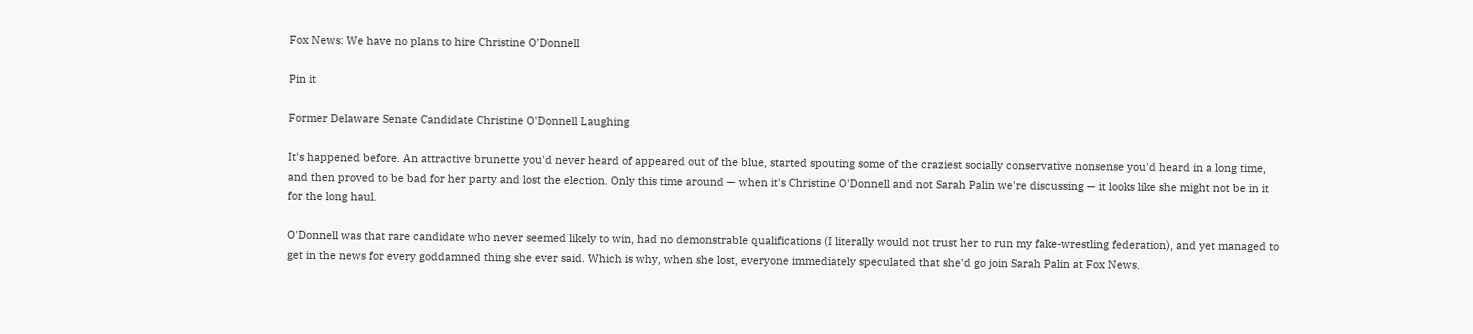Fox News: We have no plans to hire Christine O’Donnell

Pin it

Former Delaware Senate Candidate Christine O'Donnell Laughing

It's happened before. An attractive brunette you'd never heard of appeared out of the blue, started spouting some of the craziest socially conservative nonsense you'd heard in a long time, and then proved to be bad for her party and lost the election. Only this time around — when it's Christine O'Donnell and not Sarah Palin we're discussing — it looks like she might not be in it for the long haul.

O'Donnell was that rare candidate who never seemed likely to win, had no demonstrable qualifications (I literally would not trust her to run my fake-wrestling federation), and yet managed to get in the news for every goddamned thing she ever said. Which is why, when she lost, everyone immediately speculated that she'd go join Sarah Palin at Fox News.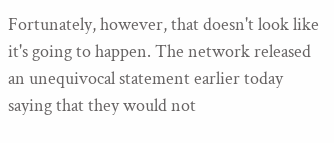Fortunately, however, that doesn't look like it's going to happen. The network released an unequivocal statement earlier today saying that they would not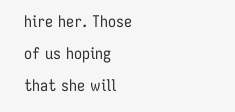hire her. Those of us hoping that she will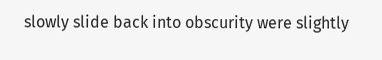slowly slide back into obscurity were slightly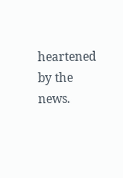heartened by the news.